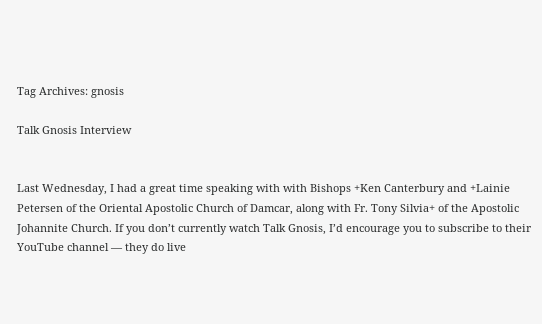Tag Archives: gnosis

Talk Gnosis Interview


Last Wednesday, I had a great time speaking with with Bishops +Ken Canterbury and +Lainie Petersen of the Oriental Apostolic Church of Damcar, along with Fr. Tony Silvia+ of the Apostolic Johannite Church. If you don’t currently watch Talk Gnosis, I’d encourage you to subscribe to their YouTube channel — they do live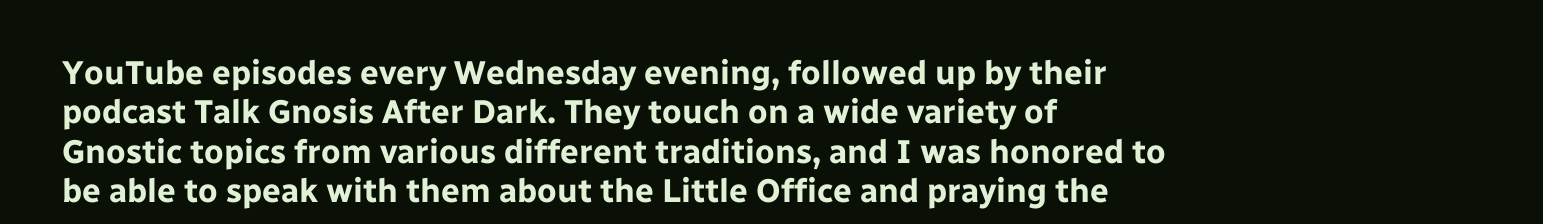YouTube episodes every Wednesday evening, followed up by their podcast Talk Gnosis After Dark. They touch on a wide variety of Gnostic topics from various different traditions, and I was honored to be able to speak with them about the Little Office and praying the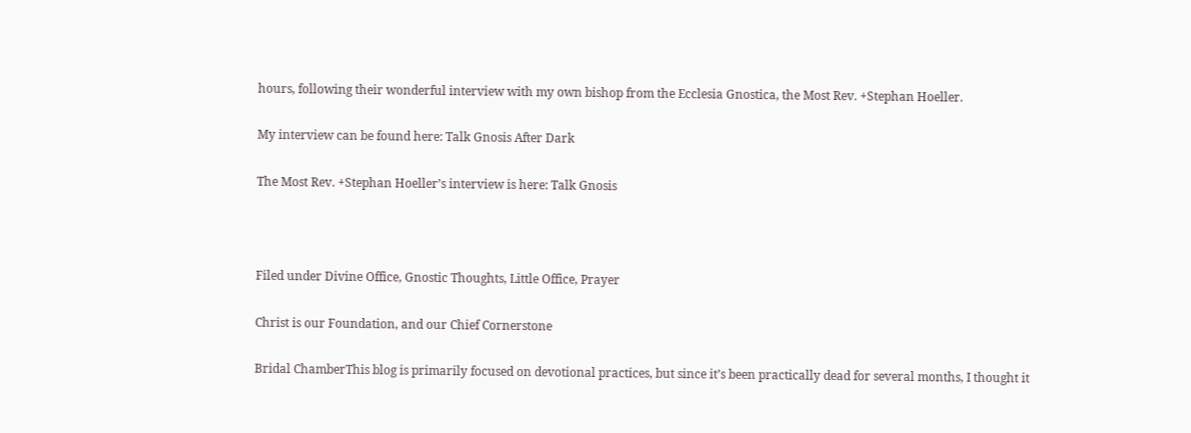hours, following their wonderful interview with my own bishop from the Ecclesia Gnostica, the Most Rev. +Stephan Hoeller.

My interview can be found here: Talk Gnosis After Dark

The Most Rev. +Stephan Hoeller’s interview is here: Talk Gnosis



Filed under Divine Office, Gnostic Thoughts, Little Office, Prayer

Christ is our Foundation, and our Chief Cornerstone

Bridal ChamberThis blog is primarily focused on devotional practices, but since it’s been practically dead for several months, I thought it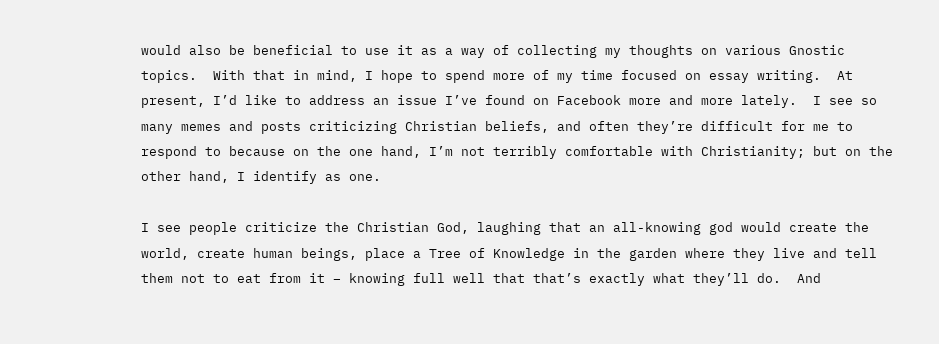would also be beneficial to use it as a way of collecting my thoughts on various Gnostic topics.  With that in mind, I hope to spend more of my time focused on essay writing.  At present, I’d like to address an issue I’ve found on Facebook more and more lately.  I see so many memes and posts criticizing Christian beliefs, and often they’re difficult for me to respond to because on the one hand, I’m not terribly comfortable with Christianity; but on the other hand, I identify as one.

I see people criticize the Christian God, laughing that an all-knowing god would create the world, create human beings, place a Tree of Knowledge in the garden where they live and tell them not to eat from it – knowing full well that that’s exactly what they’ll do.  And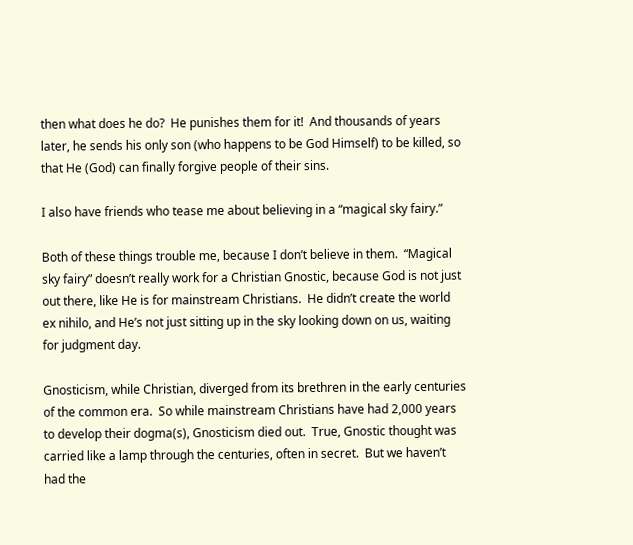then what does he do?  He punishes them for it!  And thousands of years later, he sends his only son (who happens to be God Himself) to be killed, so that He (God) can finally forgive people of their sins.

I also have friends who tease me about believing in a “magical sky fairy.”

Both of these things trouble me, because I don’t believe in them.  “Magical sky fairy” doesn’t really work for a Christian Gnostic, because God is not just out there, like He is for mainstream Christians.  He didn’t create the world ex nihilo, and He’s not just sitting up in the sky looking down on us, waiting for judgment day.

Gnosticism, while Christian, diverged from its brethren in the early centuries of the common era.  So while mainstream Christians have had 2,000 years to develop their dogma(s), Gnosticism died out.  True, Gnostic thought was carried like a lamp through the centuries, often in secret.  But we haven’t had the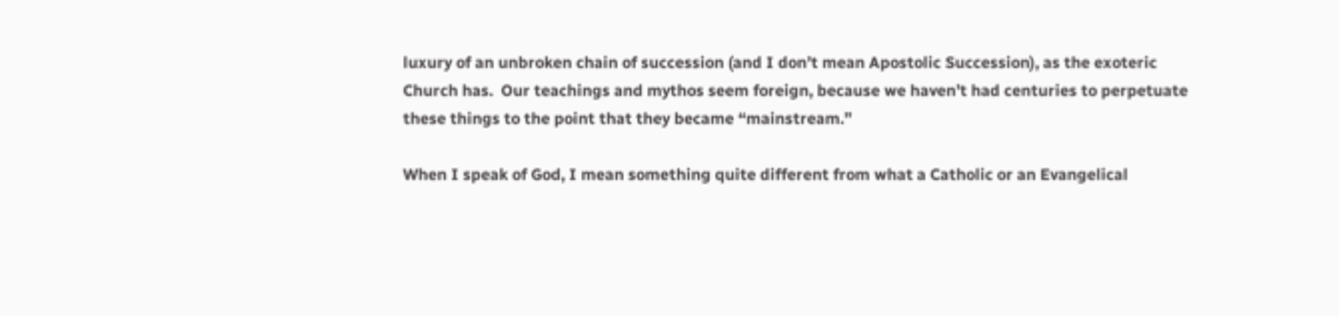luxury of an unbroken chain of succession (and I don’t mean Apostolic Succession), as the exoteric Church has.  Our teachings and mythos seem foreign, because we haven’t had centuries to perpetuate these things to the point that they became “mainstream.”

When I speak of God, I mean something quite different from what a Catholic or an Evangelical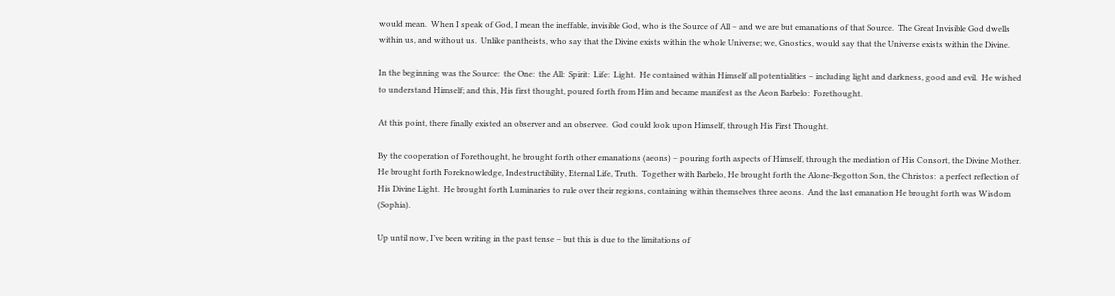would mean.  When I speak of God, I mean the ineffable, invisible God, who is the Source of All – and we are but emanations of that Source.  The Great Invisible God dwells within us, and without us.  Unlike pantheists, who say that the Divine exists within the whole Universe; we, Gnostics, would say that the Universe exists within the Divine.

In the beginning was the Source:  the One:  the All:  Spirit:  Life:  Light.  He contained within Himself all potentialities – including light and darkness, good and evil.  He wished to understand Himself; and this, His first thought, poured forth from Him and became manifest as the Aeon Barbelo:  Forethought.

At this point, there finally existed an observer and an observee.  God could look upon Himself, through His First Thought.

By the cooperation of Forethought, he brought forth other emanations (aeons) – pouring forth aspects of Himself, through the mediation of His Consort, the Divine Mother.  He brought forth Foreknowledge, Indestructibility, Eternal Life, Truth.  Together with Barbelo, He brought forth the Alone-Begotton Son, the Christos:  a perfect reflection of His Divine Light.  He brought forth Luminaries to rule over their regions, containing within themselves three aeons.  And the last emanation He brought forth was Wisdom (Sophia).

Up until now, I’ve been writing in the past tense – but this is due to the limitations of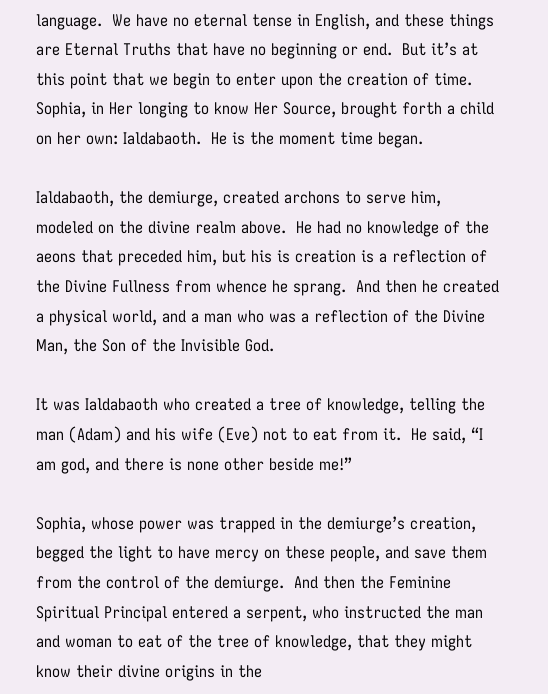language.  We have no eternal tense in English, and these things are Eternal Truths that have no beginning or end.  But it’s at this point that we begin to enter upon the creation of time.  Sophia, in Her longing to know Her Source, brought forth a child on her own: Ialdabaoth.  He is the moment time began.

Ialdabaoth, the demiurge, created archons to serve him, modeled on the divine realm above.  He had no knowledge of the aeons that preceded him, but his is creation is a reflection of the Divine Fullness from whence he sprang.  And then he created a physical world, and a man who was a reflection of the Divine Man, the Son of the Invisible God.

It was Ialdabaoth who created a tree of knowledge, telling the man (Adam) and his wife (Eve) not to eat from it.  He said, “I am god, and there is none other beside me!”

Sophia, whose power was trapped in the demiurge’s creation, begged the light to have mercy on these people, and save them from the control of the demiurge.  And then the Feminine Spiritual Principal entered a serpent, who instructed the man and woman to eat of the tree of knowledge, that they might know their divine origins in the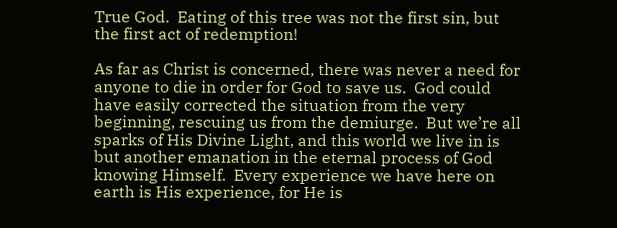True God.  Eating of this tree was not the first sin, but the first act of redemption!

As far as Christ is concerned, there was never a need for anyone to die in order for God to save us.  God could have easily corrected the situation from the very beginning, rescuing us from the demiurge.  But we’re all sparks of His Divine Light, and this world we live in is but another emanation in the eternal process of God knowing Himself.  Every experience we have here on earth is His experience, for He is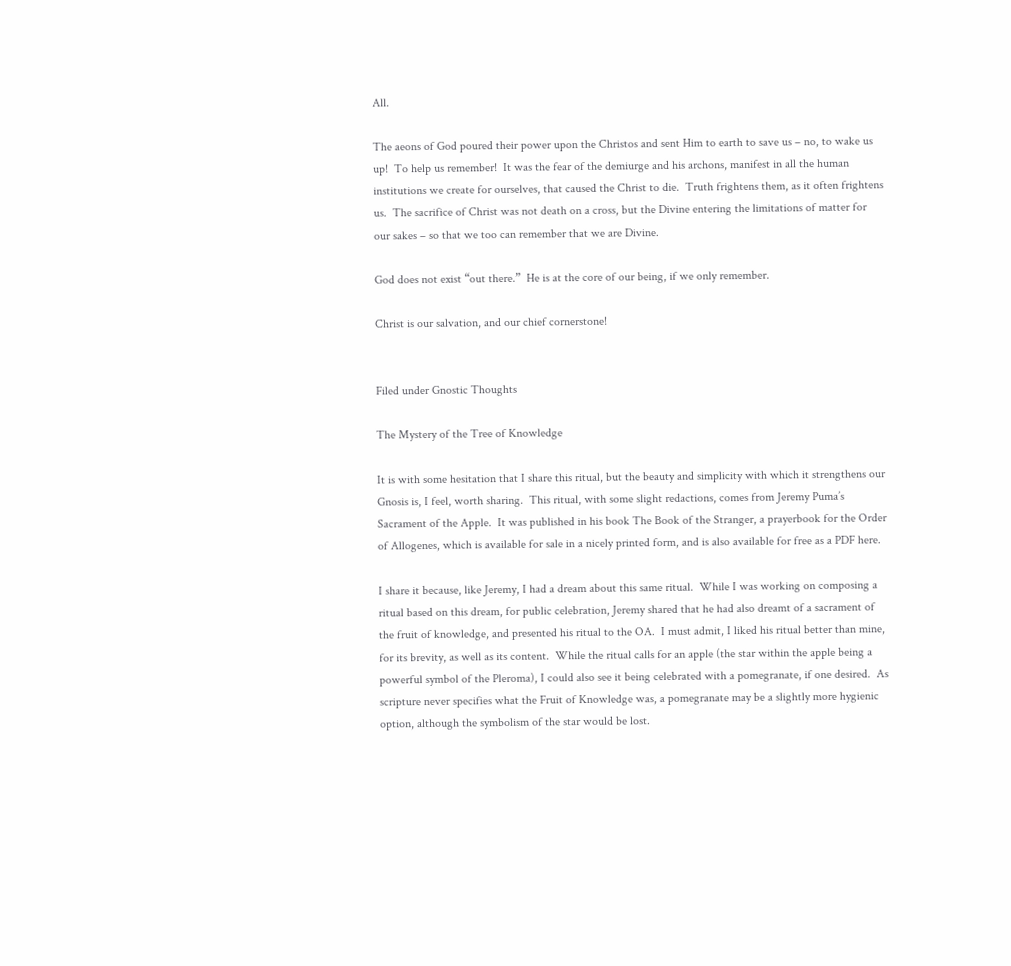All.

The aeons of God poured their power upon the Christos and sent Him to earth to save us – no, to wake us up!  To help us remember!  It was the fear of the demiurge and his archons, manifest in all the human institutions we create for ourselves, that caused the Christ to die.  Truth frightens them, as it often frightens us.  The sacrifice of Christ was not death on a cross, but the Divine entering the limitations of matter for our sakes – so that we too can remember that we are Divine.

God does not exist “out there.”  He is at the core of our being, if we only remember.

Christ is our salvation, and our chief cornerstone!


Filed under Gnostic Thoughts

The Mystery of the Tree of Knowledge

It is with some hesitation that I share this ritual, but the beauty and simplicity with which it strengthens our Gnosis is, I feel, worth sharing.  This ritual, with some slight redactions, comes from Jeremy Puma’s Sacrament of the Apple.  It was published in his book The Book of the Stranger, a prayerbook for the Order of Allogenes, which is available for sale in a nicely printed form, and is also available for free as a PDF here.

I share it because, like Jeremy, I had a dream about this same ritual.  While I was working on composing a ritual based on this dream, for public celebration, Jeremy shared that he had also dreamt of a sacrament of the fruit of knowledge, and presented his ritual to the OA.  I must admit, I liked his ritual better than mine, for its brevity, as well as its content.  While the ritual calls for an apple (the star within the apple being a powerful symbol of the Pleroma), I could also see it being celebrated with a pomegranate, if one desired.  As scripture never specifies what the Fruit of Knowledge was, a pomegranate may be a slightly more hygienic option, although the symbolism of the star would be lost.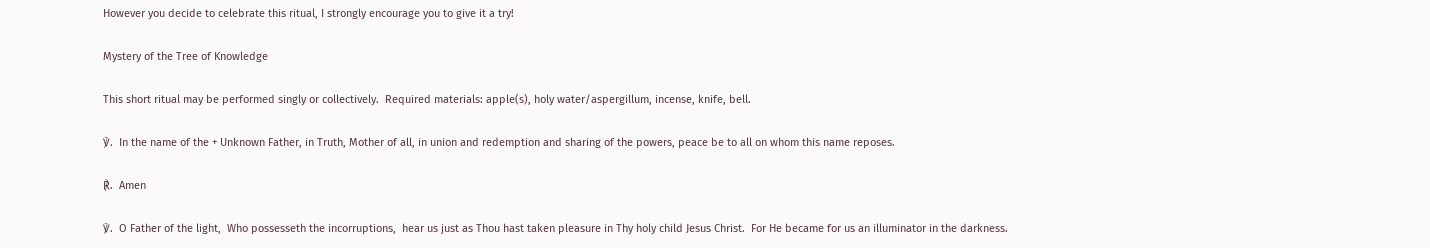However you decide to celebrate this ritual, I strongly encourage you to give it a try!

Mystery of the Tree of Knowledge

This short ritual may be performed singly or collectively.  Required materials: apple(s), holy water/aspergillum, incense, knife, bell.

℣.  In the name of the + Unknown Father, in Truth, Mother of all, in union and redemption and sharing of the powers, peace be to all on whom this name reposes.

℟.  Amen

℣.  O Father of the light,  Who possesseth the incorruptions,  hear us just as Thou hast taken pleasure in Thy holy child Jesus Christ.  For He became for us an illuminator in the darkness.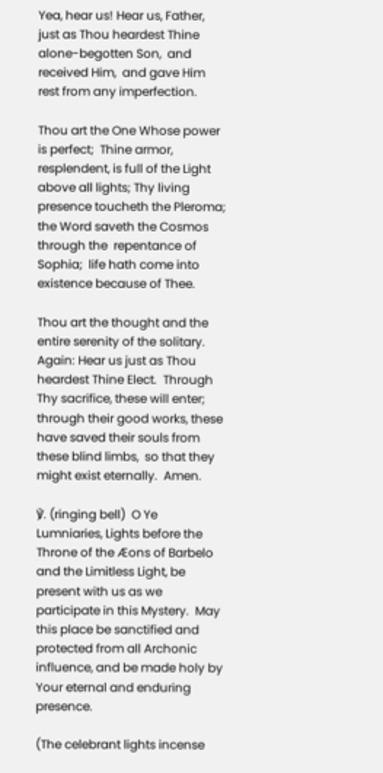Yea, hear us! Hear us, Father, just as Thou heardest Thine alone-begotten Son,  and received Him,  and gave Him rest from any imperfection.

Thou art the One Whose power is perfect;  Thine armor, resplendent, is full of the Light above all lights; Thy living presence toucheth the Pleroma;  the Word saveth the Cosmos through the  repentance of Sophia;  life hath come into existence because of Thee.

Thou art the thought and the entire serenity of the solitary.  Again: Hear us just as Thou heardest Thine Elect.  Through Thy sacrifice, these will enter;  through their good works, these have saved their souls from these blind limbs,  so that they might exist eternally.  Amen.

℣. (ringing bell)  O Ye Lumniaries, Lights before the Throne of the Æons of Barbelo and the Limitless Light, be present with us as we participate in this Mystery.  May this place be sanctified and protected from all Archonic influence, and be made holy by Your eternal and enduring presence.

(The celebrant lights incense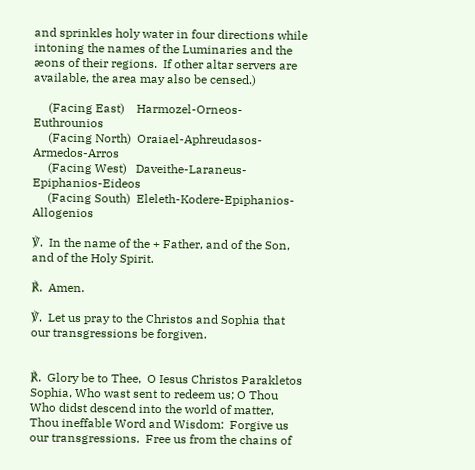and sprinkles holy water in four directions while intoning the names of the Luminaries and the æons of their regions.  If other altar servers are available, the area may also be censed.)

     (Facing East)    Harmozel-Orneos-Euthrounios
     (Facing North)  Oraiael-Aphreudasos-Armedos-Arros
     (Facing West)   Daveithe-Laraneus-Epiphanios-Eideos
     (Facing South)  Eleleth-Kodere-Epiphanios-Allogenios

℣.  In the name of the + Father, and of the Son, and of the Holy Spirit.

℟.  Amen.

℣.  Let us pray to the Christos and Sophia that our transgressions be forgiven.


℟.  Glory be to Thee,  O Iesus Christos Parakletos Sophia, Who wast sent to redeem us; O Thou Who didst descend into the world of matter, Thou ineffable Word and Wisdom:  Forgive us our transgressions.  Free us from the chains of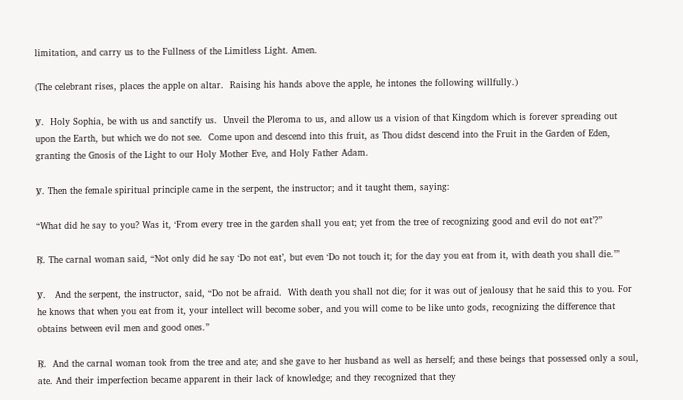limitation, and carry us to the Fullness of the Limitless Light. Amen.

(The celebrant rises, places the apple on altar.  Raising his hands above the apple, he intones the following willfully.)

℣.  Holy Sophia, be with us and sanctify us.  Unveil the Pleroma to us, and allow us a vision of that Kingdom which is forever spreading out upon the Earth, but which we do not see.  Come upon and descend into this fruit, as Thou didst descend into the Fruit in the Garden of Eden, granting the Gnosis of the Light to our Holy Mother Eve, and Holy Father Adam.

℣. Then the female spiritual principle came in the serpent, the instructor; and it taught them, saying:

“What did he say to you? Was it, ‘From every tree in the garden shall you eat; yet from the tree of recognizing good and evil do not eat’?”

℟. The carnal woman said, “Not only did he say ‘Do not eat’, but even ‘Do not touch it; for the day you eat from it, with death you shall die.’”

℣.   And the serpent, the instructor, said, “Do not be afraid.  With death you shall not die; for it was out of jealousy that he said this to you. For he knows that when you eat from it, your intellect will become sober, and you will come to be like unto gods, recognizing the difference that obtains between evil men and good ones.”

℟.  And the carnal woman took from the tree and ate; and she gave to her husband as well as herself; and these beings that possessed only a soul, ate. And their imperfection became apparent in their lack of knowledge; and they recognized that they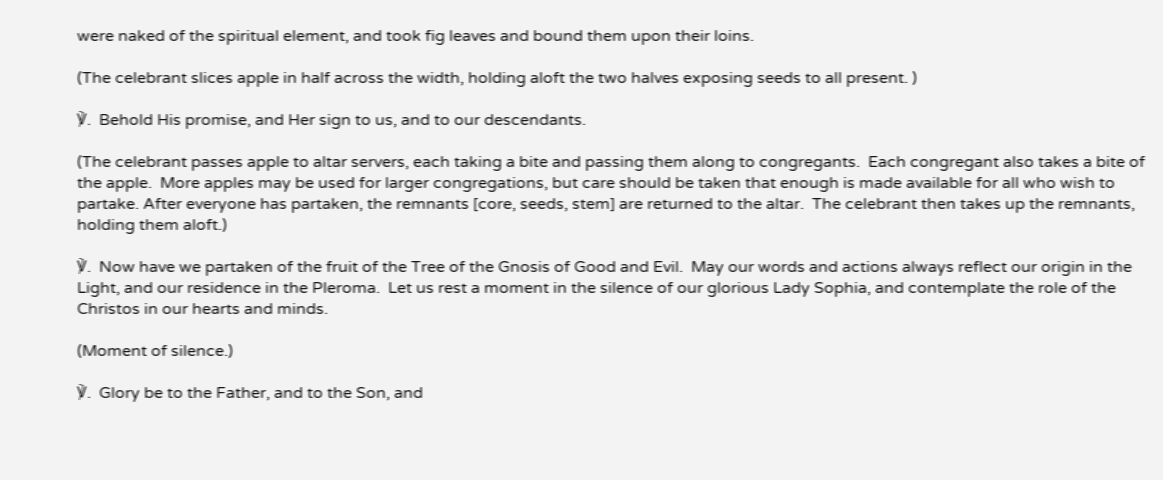were naked of the spiritual element, and took fig leaves and bound them upon their loins.

(The celebrant slices apple in half across the width, holding aloft the two halves exposing seeds to all present. )

℣.  Behold His promise, and Her sign to us, and to our descendants.

(The celebrant passes apple to altar servers, each taking a bite and passing them along to congregants.  Each congregant also takes a bite of the apple.  More apples may be used for larger congregations, but care should be taken that enough is made available for all who wish to partake. After everyone has partaken, the remnants [core, seeds, stem] are returned to the altar.  The celebrant then takes up the remnants, holding them aloft.)

℣.  Now have we partaken of the fruit of the Tree of the Gnosis of Good and Evil.  May our words and actions always reflect our origin in the Light, and our residence in the Pleroma.  Let us rest a moment in the silence of our glorious Lady Sophia, and contemplate the role of the Christos in our hearts and minds.

(Moment of silence.)

℣.  Glory be to the Father, and to the Son, and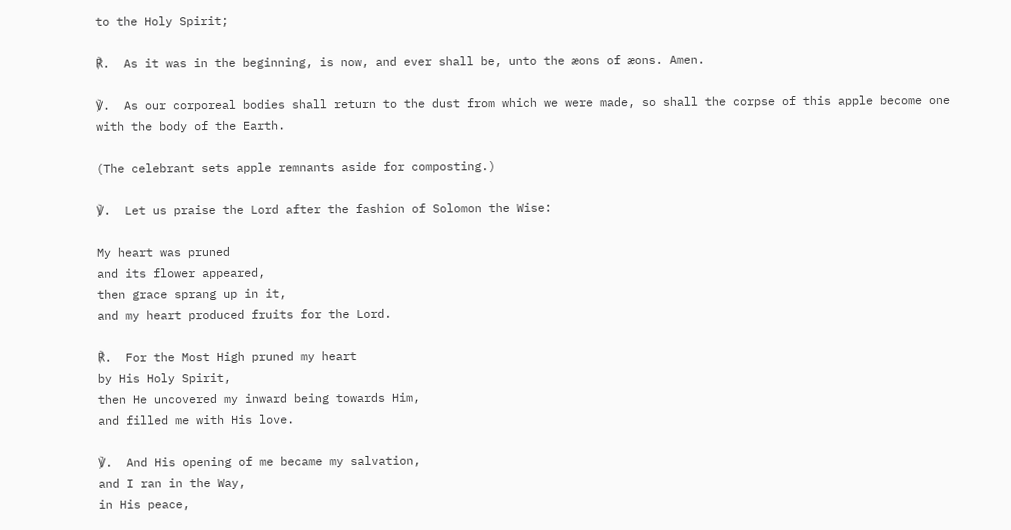to the Holy Spirit;

℟.  As it was in the beginning, is now, and ever shall be, unto the æons of æons. Amen.

℣.  As our corporeal bodies shall return to the dust from which we were made, so shall the corpse of this apple become one with the body of the Earth.

(The celebrant sets apple remnants aside for composting.)

℣.  Let us praise the Lord after the fashion of Solomon the Wise:

My heart was pruned
and its flower appeared,
then grace sprang up in it,
and my heart produced fruits for the Lord.

℟.  For the Most High pruned my heart
by His Holy Spirit,
then He uncovered my inward being towards Him,
and filled me with His love.

℣.  And His opening of me became my salvation,
and I ran in the Way,
in His peace,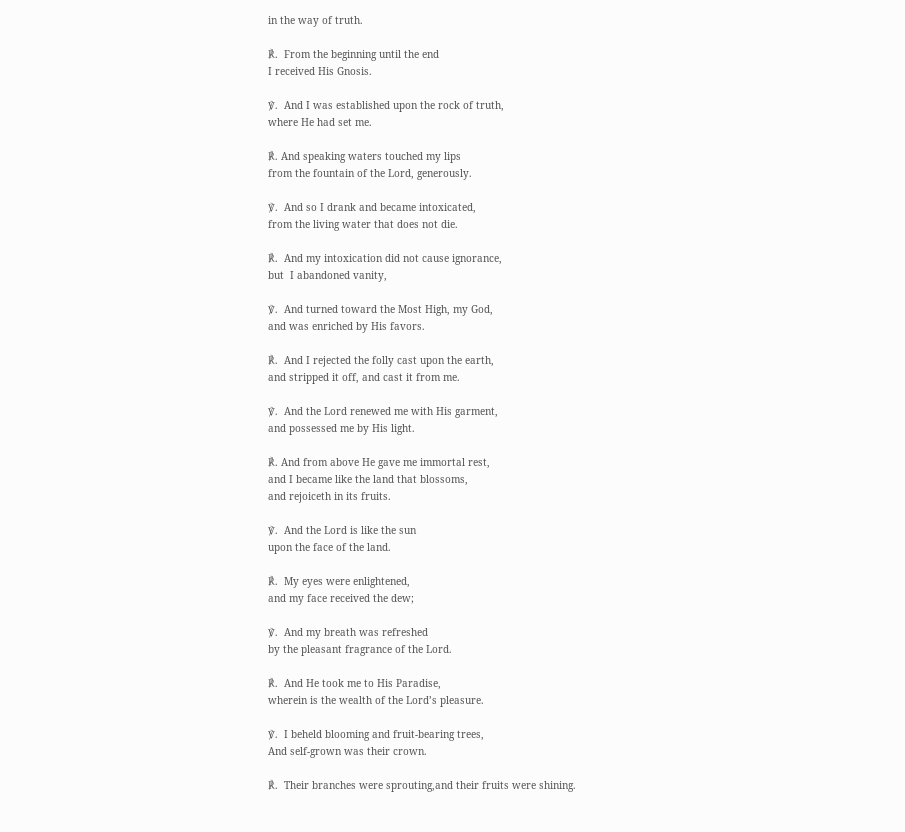in the way of truth.

℟.  From the beginning until the end
I received His Gnosis.

℣.  And I was established upon the rock of truth,
where He had set me.

℟. And speaking waters touched my lips
from the fountain of the Lord, generously.

℣.  And so I drank and became intoxicated,
from the living water that does not die.

℟.  And my intoxication did not cause ignorance,
but  I abandoned vanity,

℣.  And turned toward the Most High, my God,
and was enriched by His favors.

℟.  And I rejected the folly cast upon the earth,
and stripped it off, and cast it from me.

℣.  And the Lord renewed me with His garment,
and possessed me by His light.

℟. And from above He gave me immortal rest,
and I became like the land that blossoms,
and rejoiceth in its fruits.

℣.  And the Lord is like the sun
upon the face of the land.

℟.  My eyes were enlightened,
and my face received the dew;

℣.  And my breath was refreshed
by the pleasant fragrance of the Lord.

℟.  And He took me to His Paradise,
wherein is the wealth of the Lord’s pleasure.

℣.  I beheld blooming and fruit-bearing trees,
And self-grown was their crown.

℟.  Their branches were sprouting,and their fruits were shining.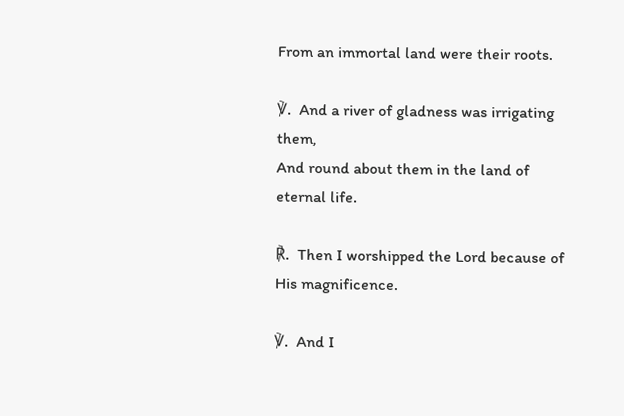From an immortal land were their roots.

℣.  And a river of gladness was irrigating them,
And round about them in the land of eternal life.

℟.  Then I worshipped the Lord because of His magnificence.

℣.  And I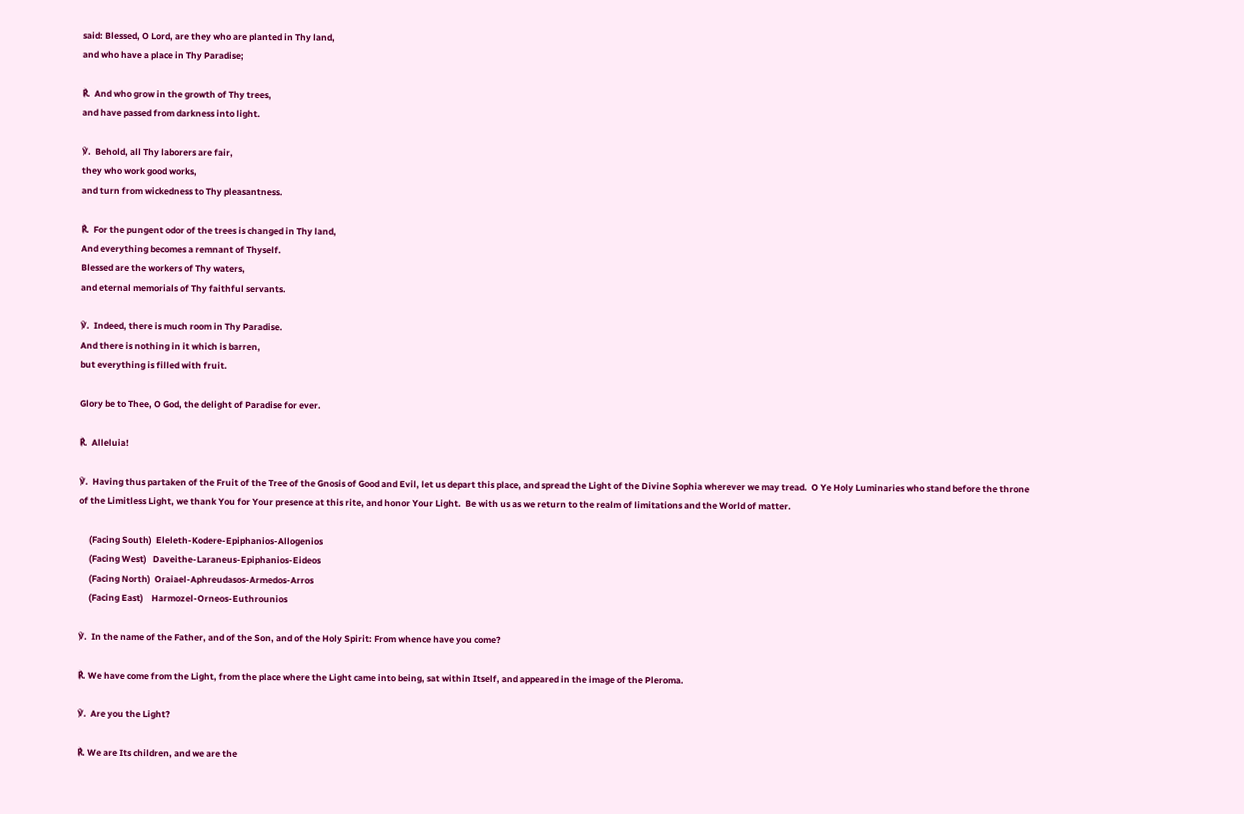said: Blessed, O Lord, are they who are planted in Thy land,
and who have a place in Thy Paradise;

℟.  And who grow in the growth of Thy trees,
and have passed from darkness into light.

℣.  Behold, all Thy laborers are fair,
they who work good works,
and turn from wickedness to Thy pleasantness.

℟.  For the pungent odor of the trees is changed in Thy land,
And everything becomes a remnant of Thyself.
Blessed are the workers of Thy waters,
and eternal memorials of Thy faithful servants.

℣.  Indeed, there is much room in Thy Paradise.
And there is nothing in it which is barren,
but everything is filled with fruit.

Glory be to Thee, O God, the delight of Paradise for ever.

℟.  Alleluia!

℣.  Having thus partaken of the Fruit of the Tree of the Gnosis of Good and Evil, let us depart this place, and spread the Light of the Divine Sophia wherever we may tread.  O Ye Holy Luminaries who stand before the throne of the Limitless Light, we thank You for Your presence at this rite, and honor Your Light.  Be with us as we return to the realm of limitations and the World of matter.

     (Facing South)  Eleleth-Kodere-Epiphanios-Allogenios
     (Facing West)   Daveithe-Laraneus-Epiphanios-Eideos
     (Facing North)  Oraiael-Aphreudasos-Armedos-Arros
     (Facing East)    Harmozel-Orneos-Euthrounios

℣.  In the name of the Father, and of the Son, and of the Holy Spirit: From whence have you come?

℟. We have come from the Light, from the place where the Light came into being, sat within Itself, and appeared in the image of the Pleroma.

℣.  Are you the Light?

℟. We are Its children, and we are the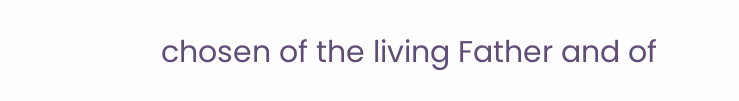chosen of the living Father and of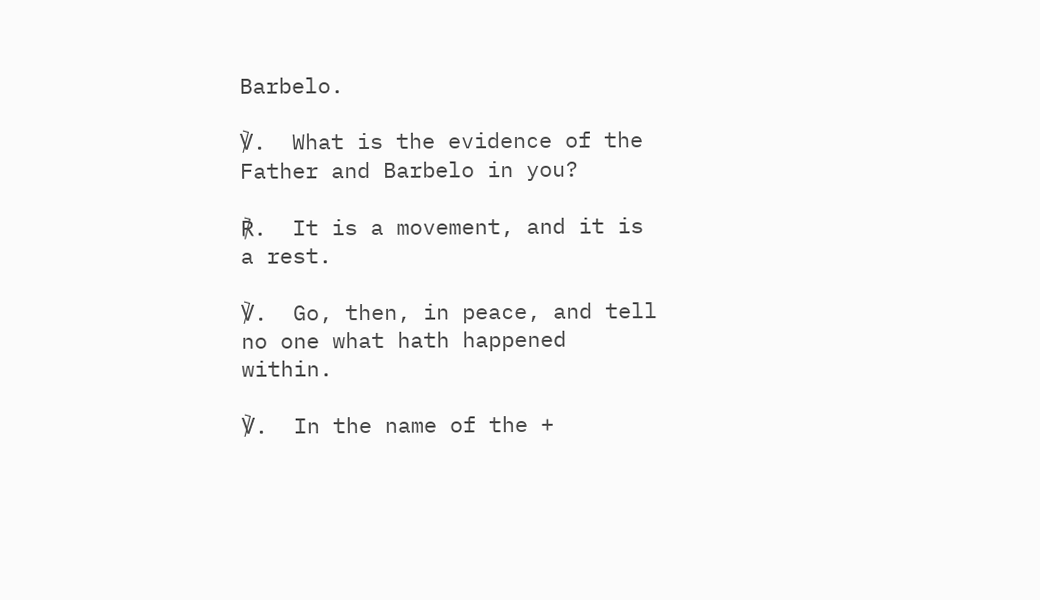Barbelo.

℣.  What is the evidence of the Father and Barbelo in you?

℟.  It is a movement, and it is a rest.

℣.  Go, then, in peace, and tell no one what hath happened within.

℣.  In the name of the +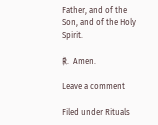Father, and of the Son, and of the Holy Spirit.

℟.  Amen.

Leave a comment

Filed under Rituals